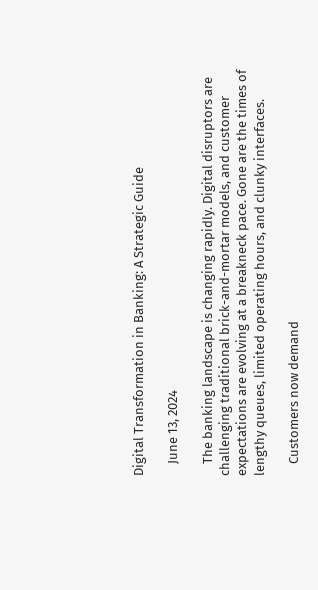Digital Transformation in Banking: A Strategic Guide

    June 13, 2024

    The banking landscape is changing rapidly. Digital disruptors are challenging traditional brick-and-mortar models, and customer expectations are evolving at a breakneck pace. Gone are the times of lengthy queues, limited operating hours, and clunky interfaces.

    Customers now demand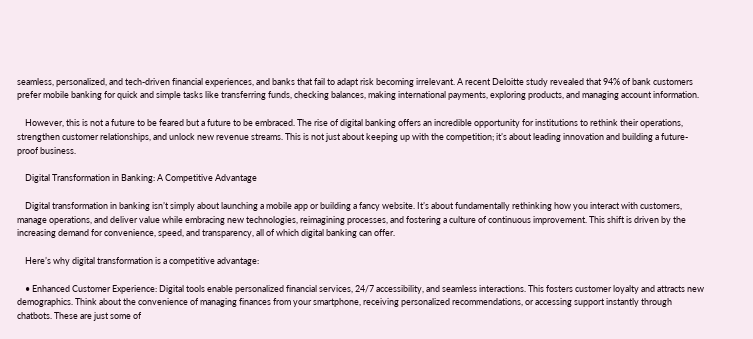seamless, personalized, and tech-driven financial experiences, and banks that fail to adapt risk becoming irrelevant. A recent Deloitte study revealed that 94% of bank customers prefer mobile banking for quick and simple tasks like transferring funds, checking balances, making international payments, exploring products, and managing account information.

    However, this is not a future to be feared but a future to be embraced. The rise of digital banking offers an incredible opportunity for institutions to rethink their operations, strengthen customer relationships, and unlock new revenue streams. This is not just about keeping up with the competition; it’s about leading innovation and building a future-proof business.

    Digital Transformation in Banking: A Competitive Advantage

    Digital transformation in banking isn’t simply about launching a mobile app or building a fancy website. It’s about fundamentally rethinking how you interact with customers, manage operations, and deliver value while embracing new technologies, reimagining processes, and fostering a culture of continuous improvement. This shift is driven by the increasing demand for convenience, speed, and transparency, all of which digital banking can offer.

    Here’s why digital transformation is a competitive advantage:

    • Enhanced Customer Experience: Digital tools enable personalized financial services, 24/7 accessibility, and seamless interactions. This fosters customer loyalty and attracts new demographics. Think about the convenience of managing finances from your smartphone, receiving personalized recommendations, or accessing support instantly through chatbots. These are just some of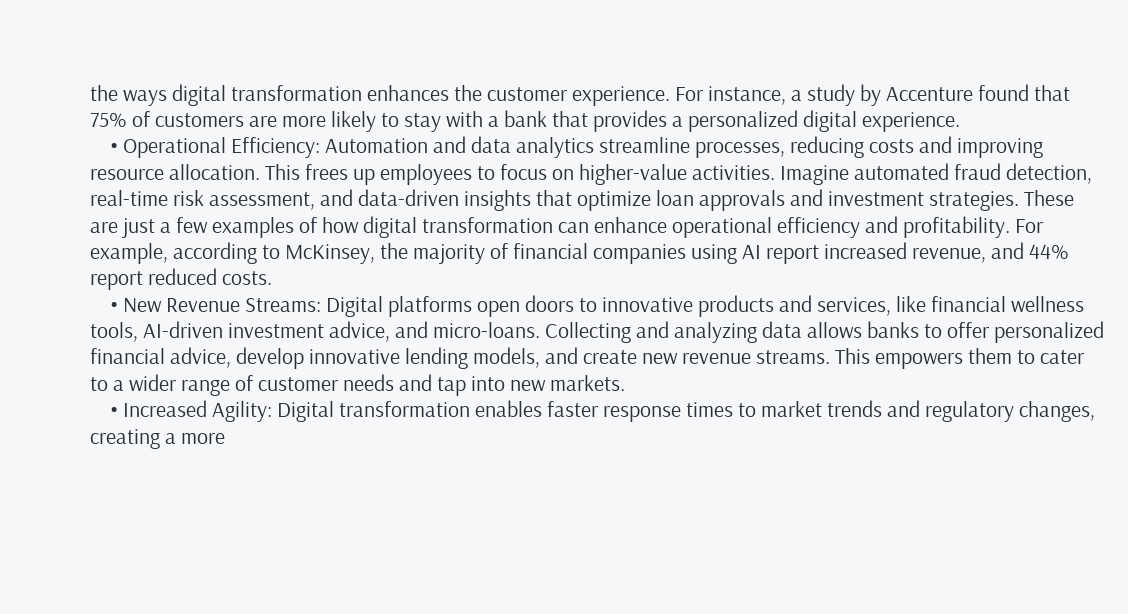the ways digital transformation enhances the customer experience. For instance, a study by Accenture found that 75% of customers are more likely to stay with a bank that provides a personalized digital experience.
    • Operational Efficiency: Automation and data analytics streamline processes, reducing costs and improving resource allocation. This frees up employees to focus on higher-value activities. Imagine automated fraud detection, real-time risk assessment, and data-driven insights that optimize loan approvals and investment strategies. These are just a few examples of how digital transformation can enhance operational efficiency and profitability. For example, according to McKinsey, the majority of financial companies using AI report increased revenue, and 44% report reduced costs.
    • New Revenue Streams: Digital platforms open doors to innovative products and services, like financial wellness tools, AI-driven investment advice, and micro-loans. Collecting and analyzing data allows banks to offer personalized financial advice, develop innovative lending models, and create new revenue streams. This empowers them to cater to a wider range of customer needs and tap into new markets.
    • Increased Agility: Digital transformation enables faster response times to market trends and regulatory changes, creating a more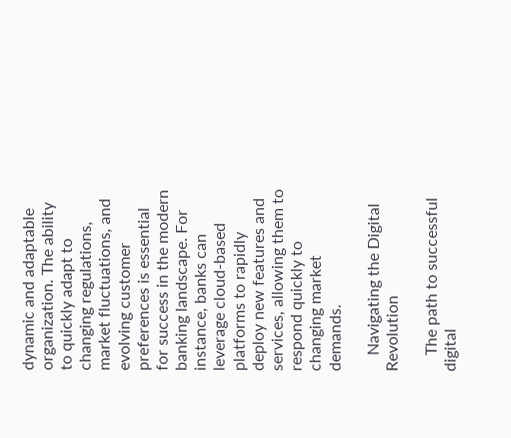dynamic and adaptable organization. The ability to quickly adapt to changing regulations, market fluctuations, and evolving customer preferences is essential for success in the modern banking landscape. For instance, banks can leverage cloud-based platforms to rapidly deploy new features and services, allowing them to respond quickly to changing market demands.

    Navigating the Digital Revolution

    The path to successful digital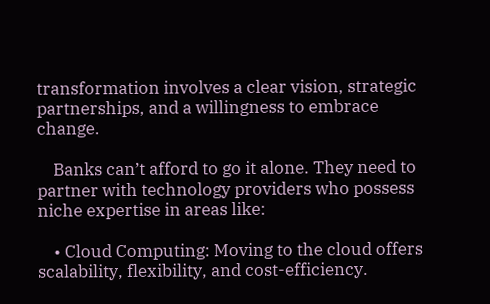transformation involves a clear vision, strategic partnerships, and a willingness to embrace change.

    Banks can’t afford to go it alone. They need to partner with technology providers who possess niche expertise in areas like:

    • Cloud Computing: Moving to the cloud offers scalability, flexibility, and cost-efficiency.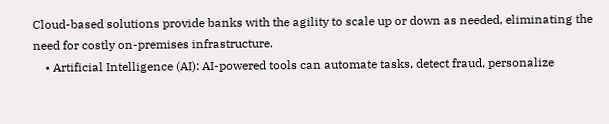Cloud-based solutions provide banks with the agility to scale up or down as needed, eliminating the need for costly on-premises infrastructure.
    • Artificial Intelligence (AI): AI-powered tools can automate tasks, detect fraud, personalize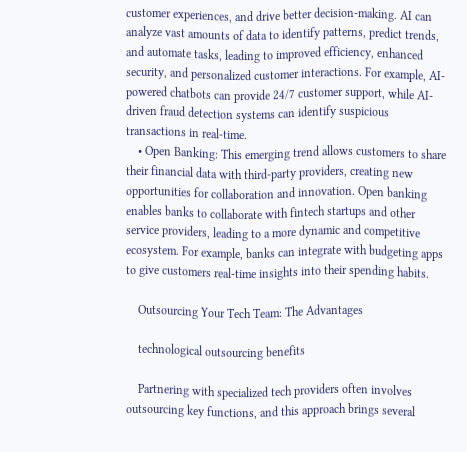customer experiences, and drive better decision-making. AI can analyze vast amounts of data to identify patterns, predict trends, and automate tasks, leading to improved efficiency, enhanced security, and personalized customer interactions. For example, AI-powered chatbots can provide 24/7 customer support, while AI-driven fraud detection systems can identify suspicious transactions in real-time.
    • Open Banking: This emerging trend allows customers to share their financial data with third-party providers, creating new opportunities for collaboration and innovation. Open banking enables banks to collaborate with fintech startups and other service providers, leading to a more dynamic and competitive ecosystem. For example, banks can integrate with budgeting apps to give customers real-time insights into their spending habits.

    Outsourcing Your Tech Team: The Advantages

    technological outsourcing benefits

    Partnering with specialized tech providers often involves outsourcing key functions, and this approach brings several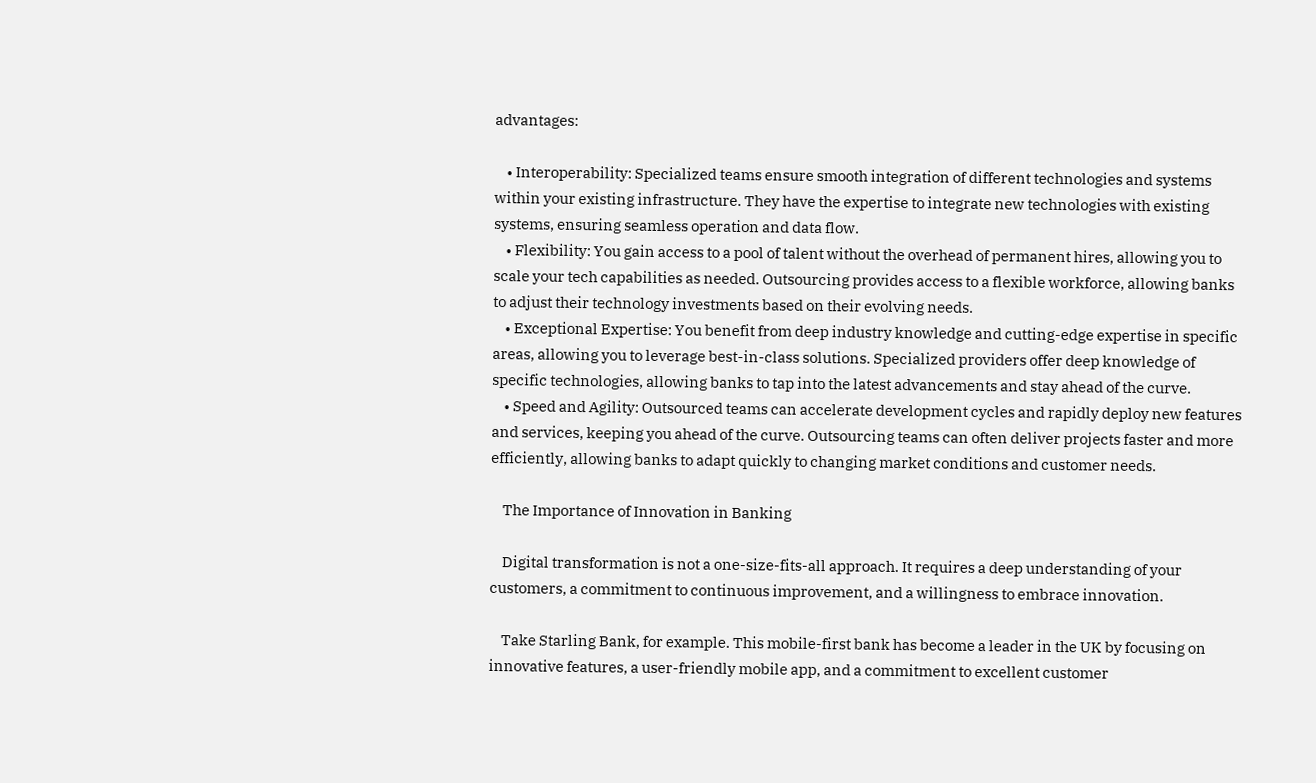advantages:

    • Interoperability: Specialized teams ensure smooth integration of different technologies and systems within your existing infrastructure. They have the expertise to integrate new technologies with existing systems, ensuring seamless operation and data flow.
    • Flexibility: You gain access to a pool of talent without the overhead of permanent hires, allowing you to scale your tech capabilities as needed. Outsourcing provides access to a flexible workforce, allowing banks to adjust their technology investments based on their evolving needs.
    • Exceptional Expertise: You benefit from deep industry knowledge and cutting-edge expertise in specific areas, allowing you to leverage best-in-class solutions. Specialized providers offer deep knowledge of specific technologies, allowing banks to tap into the latest advancements and stay ahead of the curve.
    • Speed and Agility: Outsourced teams can accelerate development cycles and rapidly deploy new features and services, keeping you ahead of the curve. Outsourcing teams can often deliver projects faster and more efficiently, allowing banks to adapt quickly to changing market conditions and customer needs.

    The Importance of Innovation in Banking

    Digital transformation is not a one-size-fits-all approach. It requires a deep understanding of your customers, a commitment to continuous improvement, and a willingness to embrace innovation.

    Take Starling Bank, for example. This mobile-first bank has become a leader in the UK by focusing on innovative features, a user-friendly mobile app, and a commitment to excellent customer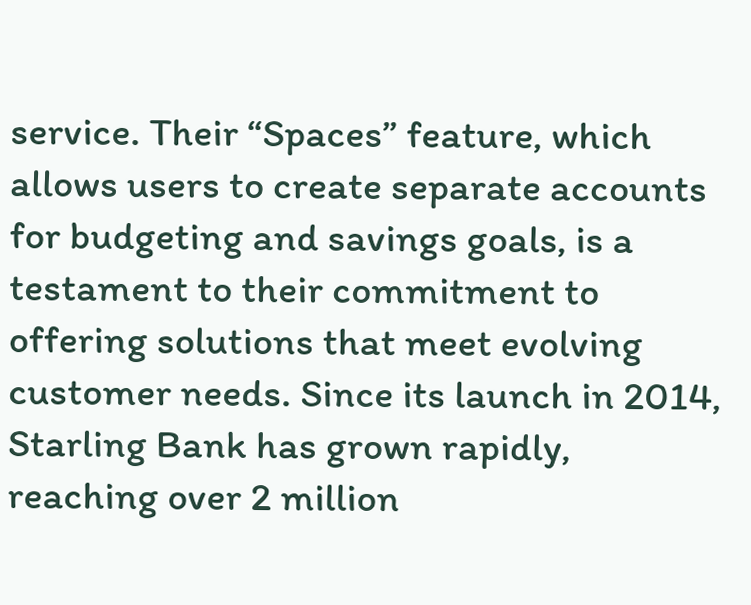service. Their “Spaces” feature, which allows users to create separate accounts for budgeting and savings goals, is a testament to their commitment to offering solutions that meet evolving customer needs. Since its launch in 2014, Starling Bank has grown rapidly, reaching over 2 million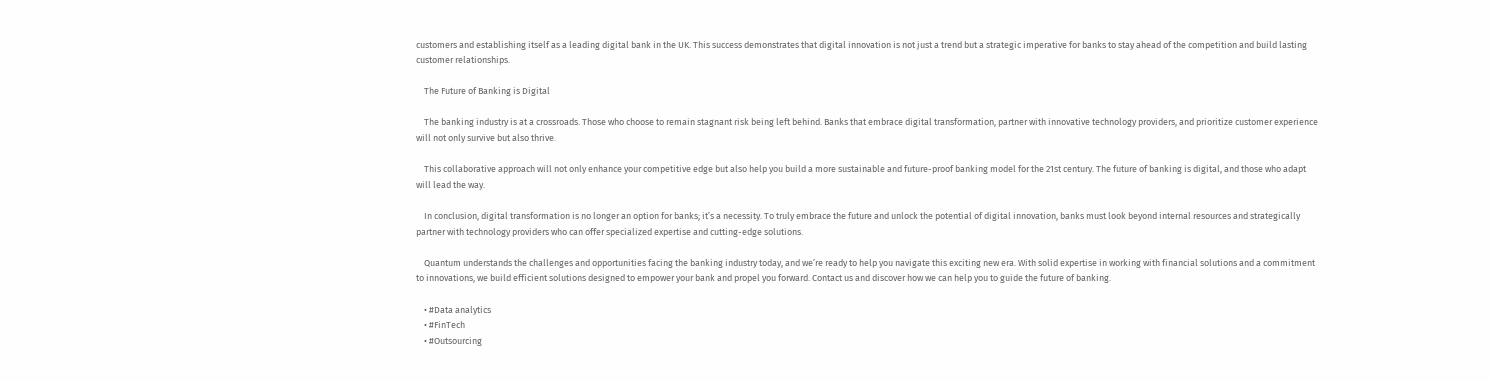customers and establishing itself as a leading digital bank in the UK. This success demonstrates that digital innovation is not just a trend but a strategic imperative for banks to stay ahead of the competition and build lasting customer relationships.

    The Future of Banking is Digital

    The banking industry is at a crossroads. Those who choose to remain stagnant risk being left behind. Banks that embrace digital transformation, partner with innovative technology providers, and prioritize customer experience will not only survive but also thrive.

    This collaborative approach will not only enhance your competitive edge but also help you build a more sustainable and future-proof banking model for the 21st century. The future of banking is digital, and those who adapt will lead the way.

    In conclusion, digital transformation is no longer an option for banks; it’s a necessity. To truly embrace the future and unlock the potential of digital innovation, banks must look beyond internal resources and strategically partner with technology providers who can offer specialized expertise and cutting-edge solutions.

    Quantum understands the challenges and opportunities facing the banking industry today, and we’re ready to help you navigate this exciting new era. With solid expertise in working with financial solutions and a commitment to innovations, we build efficient solutions designed to empower your bank and propel you forward. Contact us and discover how we can help you to guide the future of banking.

    • #Data analytics
    • #FinTech
    • #Outsourcing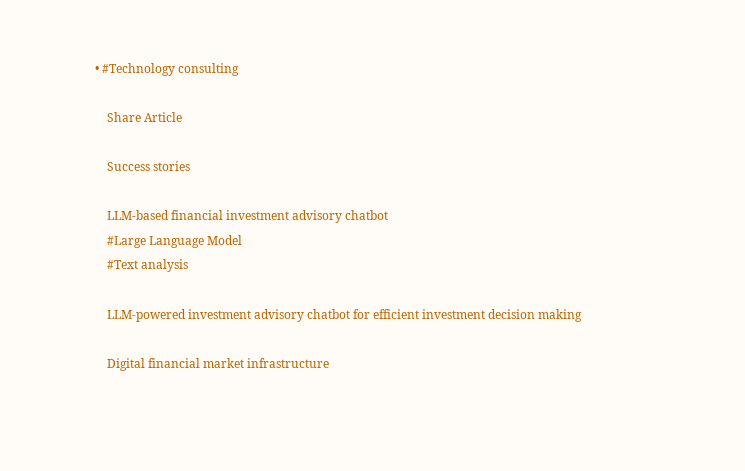• #Technology consulting

    Share Article

    Success stories

    LLM-based financial investment advisory chatbot
    #Large Language Model
    #Text analysis

    LLM-powered investment advisory chatbot for efficient investment decision making

    Digital financial market infrastructure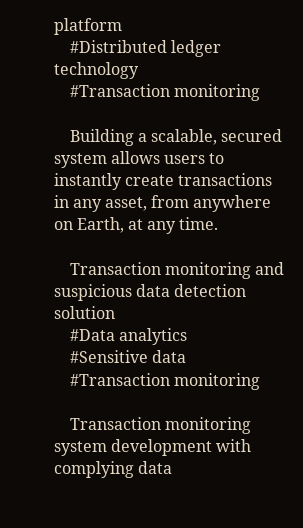platform
    #Distributed ledger technology
    #Transaction monitoring

    Building a scalable, secured system allows users to instantly create transactions in any asset, from anywhere on Earth, at any time.

    Transaction monitoring and suspicious data detection solution
    #Data analytics
    #Sensitive data
    #Transaction monitoring

    Transaction monitoring system development with complying data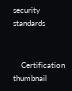security standards


    Certification thumbnail